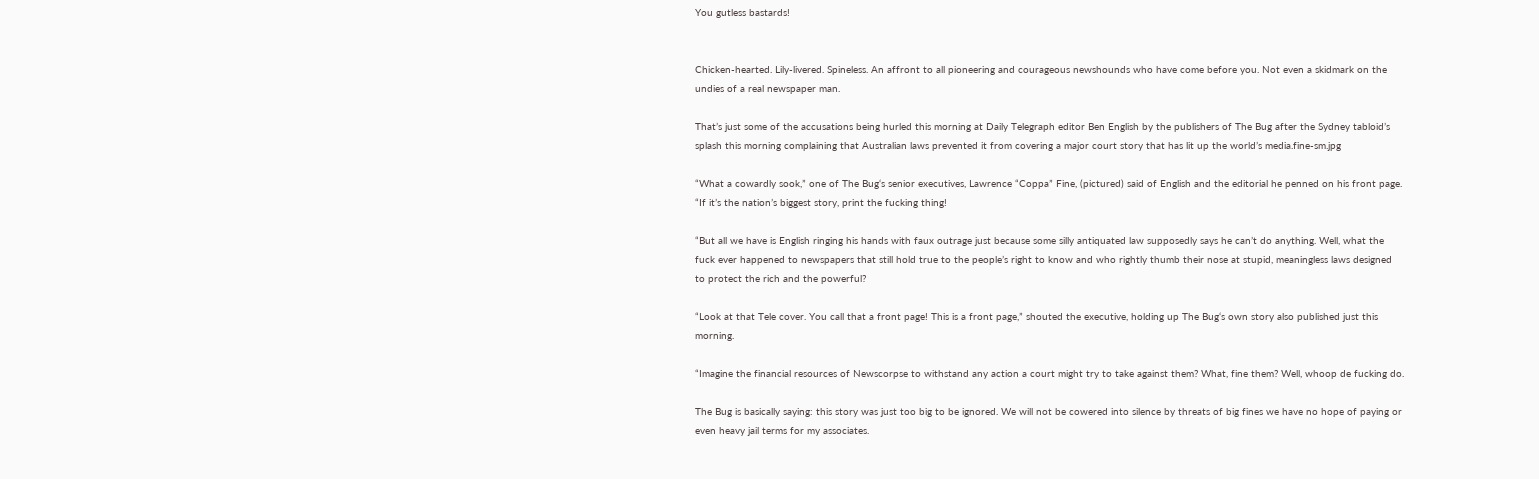You gutless bastards!


Chicken-hearted. Lily-livered. Spineless. An affront to all pioneering and courageous newshounds who have come before you. Not even a skidmark on the undies of a real newspaper man.

That’s just some of the accusations being hurled this morning at Daily Telegraph editor Ben English by the publishers of The Bug after the Sydney tabloid’s splash this morning complaining that Australian laws prevented it from covering a major court story that has lit up the world’s media.fine-sm.jpg

“What a cowardly sook,” one of The Bug‘s senior executives, Lawrence “Coppa” Fine, (pictured) said of English and the editorial he penned on his front page. “If it’s the nation’s biggest story, print the fucking thing!

“But all we have is English ringing his hands with faux outrage just because some silly antiquated law supposedly says he can’t do anything. Well, what the fuck ever happened to newspapers that still hold true to the people’s right to know and who rightly thumb their nose at stupid, meaningless laws designed to protect the rich and the powerful?

“Look at that Tele cover. You call that a front page! This is a front page,” shouted the executive, holding up The Bug‘s own story also published just this morning.

“Imagine the financial resources of Newscorpse to withstand any action a court might try to take against them? What, fine them? Well, whoop de fucking do.

The Bug is basically saying: this story was just too big to be ignored. We will not be cowered into silence by threats of big fines we have no hope of paying or even heavy jail terms for my associates.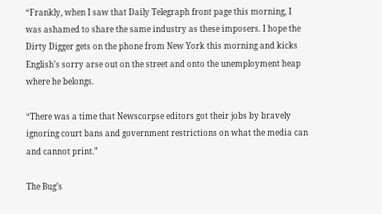“Frankly, when I saw that Daily Telegraph front page this morning, I was ashamed to share the same industry as these imposers. I hope the Dirty Digger gets on the phone from New York this morning and kicks English’s sorry arse out on the street and onto the unemployment heap where he belongs.

“There was a time that Newscorpse editors got their jobs by bravely ignoring court bans and government restrictions on what the media can and cannot print.”

The Bug’s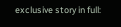exclusive story in full: